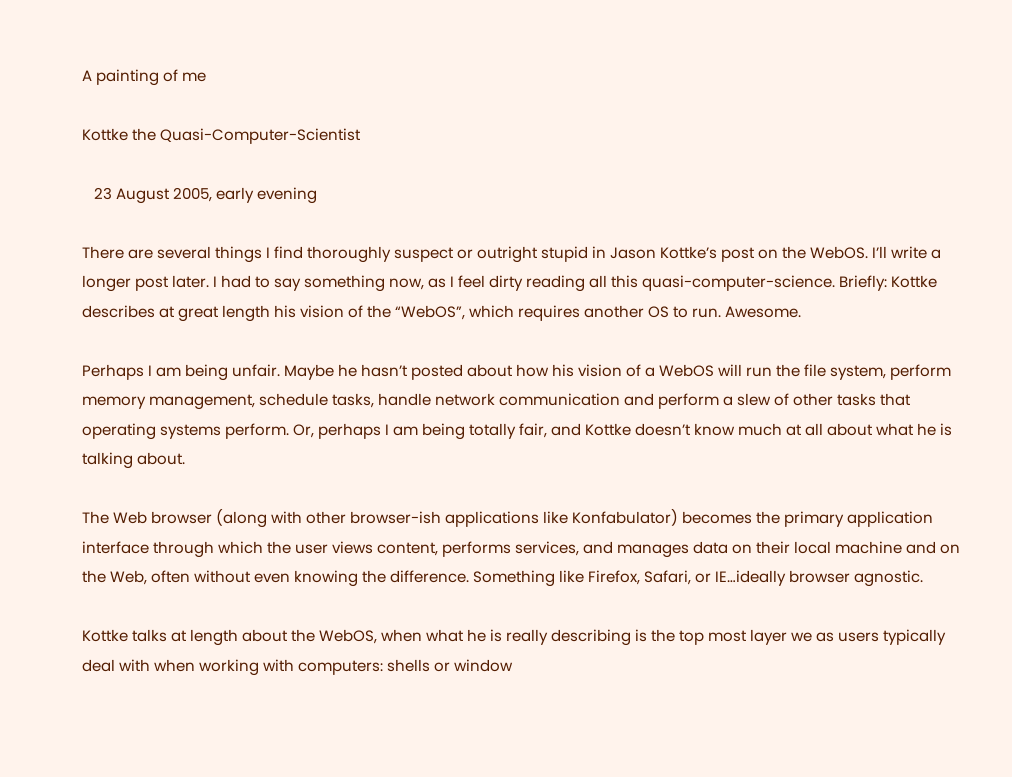A painting of me

Kottke the Quasi-Computer-Scientist

   23 August 2005, early evening

There are several things I find thoroughly suspect or outright stupid in Jason Kottke’s post on the WebOS. I’ll write a longer post later. I had to say something now, as I feel dirty reading all this quasi-computer-science. Briefly: Kottke describes at great length his vision of the “WebOS”, which requires another OS to run. Awesome.

Perhaps I am being unfair. Maybe he hasn’t posted about how his vision of a WebOS will run the file system, perform memory management, schedule tasks, handle network communication and perform a slew of other tasks that operating systems perform. Or, perhaps I am being totally fair, and Kottke doesn’t know much at all about what he is talking about.

The Web browser (along with other browser-ish applications like Konfabulator) becomes the primary application interface through which the user views content, performs services, and manages data on their local machine and on the Web, often without even knowing the difference. Something like Firefox, Safari, or IE…ideally browser agnostic.

Kottke talks at length about the WebOS, when what he is really describing is the top most layer we as users typically deal with when working with computers: shells or window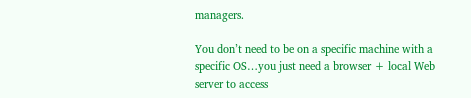managers.

You don’t need to be on a specific machine with a specific OS…you just need a browser + local Web server to access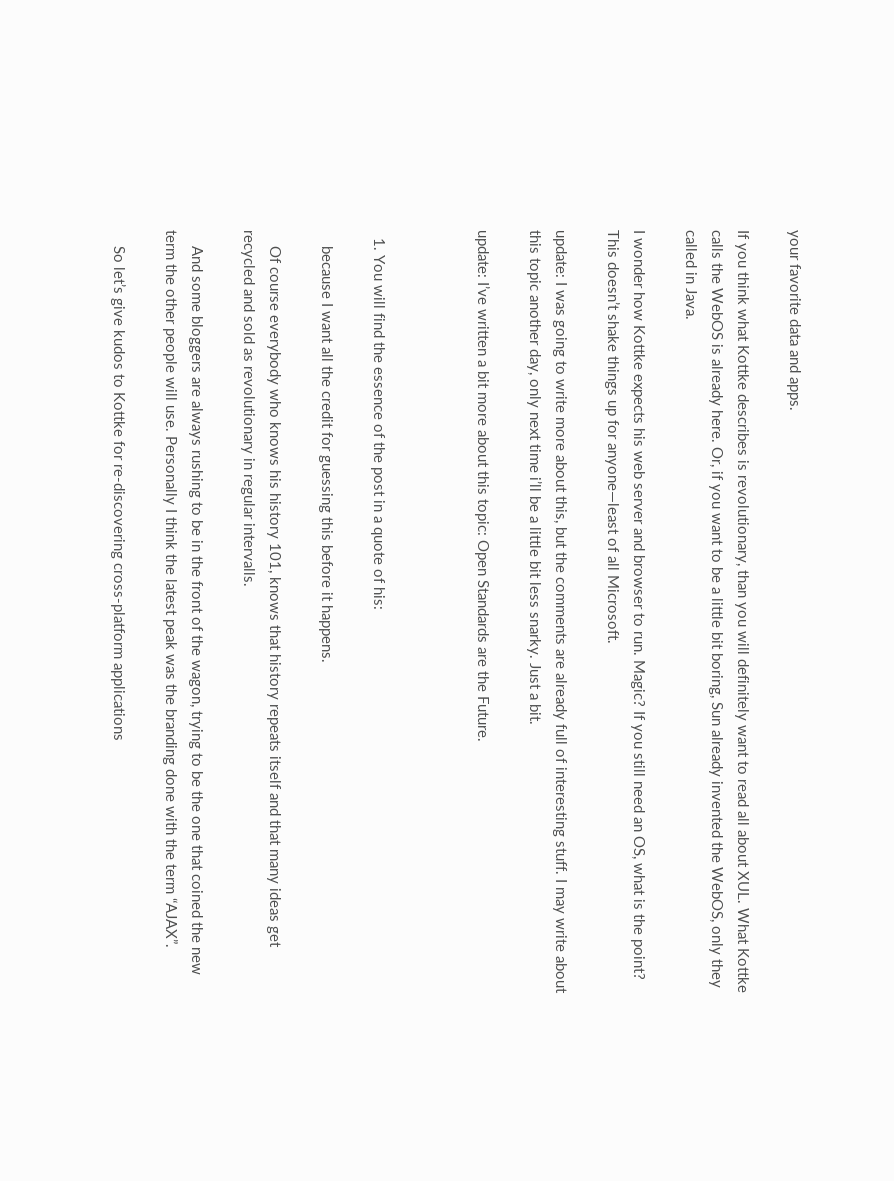your favorite data and apps.

If you think what Kottke describes is revolutionary, than you will definitely want to read all about XUL. What Kottke calls the WebOS is already here. Or, if you want to be a little bit boring, Sun already invented the WebOS, only they called in Java.

I wonder how Kottke expects his web server and browser to run. Magic? If you still need an OS, what is the point? This doesn’t shake things up for anyone—least of all Microsoft.

update: I was going to write more about this, but the comments are already full of interesting stuff. I may write about this topic another day, only next time i’ll be a little bit less snarky. Just a bit.

update: I’ve written a bit more about this topic: Open Standards are the Future.



  1. You will find the essence of the post in a quote of his:

    because I want all the credit for guessing this before it happens.

    Of course everybody who knows his history 101, knows that history repeats itself and that many ideas get recycled and sold as revolutionary in regular intervalls.

    And some bloggers are always rushing to be in the front of the wagon, trying to be the one that coined the new term the other people will use. Personally I think the latest peak was the branding done with the term “AJAX”.

    So let’s give kudos to Kottke for re-discovering cross-platform applications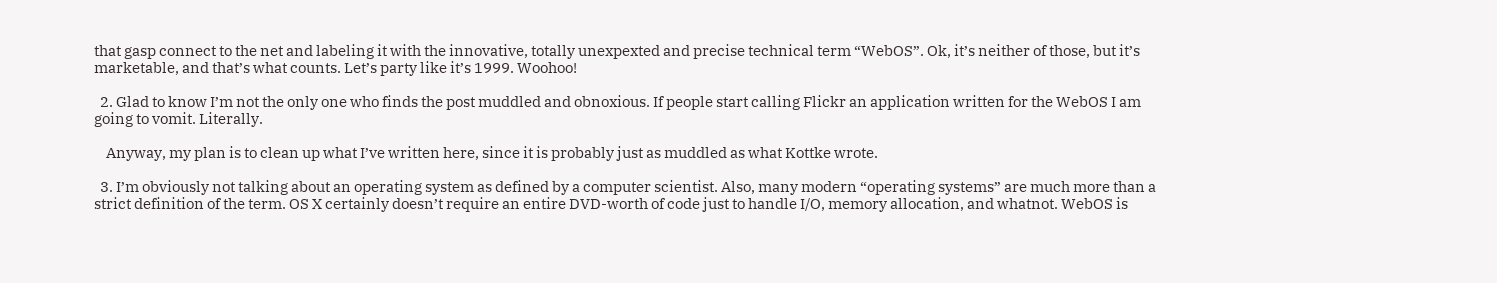that gasp connect to the net and labeling it with the innovative, totally unexpexted and precise technical term “WebOS”. Ok, it’s neither of those, but it’s marketable, and that’s what counts. Let’s party like it’s 1999. Woohoo!

  2. Glad to know I’m not the only one who finds the post muddled and obnoxious. If people start calling Flickr an application written for the WebOS I am going to vomit. Literally.

    Anyway, my plan is to clean up what I’ve written here, since it is probably just as muddled as what Kottke wrote.

  3. I’m obviously not talking about an operating system as defined by a computer scientist. Also, many modern “operating systems” are much more than a strict definition of the term. OS X certainly doesn’t require an entire DVD-worth of code just to handle I/O, memory allocation, and whatnot. WebOS is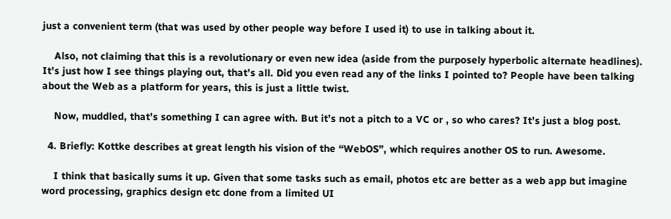just a convenient term (that was used by other people way before I used it) to use in talking about it.

    Also, not claiming that this is a revolutionary or even new idea (aside from the purposely hyperbolic alternate headlines). It’s just how I see things playing out, that’s all. Did you even read any of the links I pointed to? People have been talking about the Web as a platform for years, this is just a little twist.

    Now, muddled, that’s something I can agree with. But it’s not a pitch to a VC or , so who cares? It’s just a blog post.

  4. Briefly: Kottke describes at great length his vision of the “WebOS”, which requires another OS to run. Awesome.

    I think that basically sums it up. Given that some tasks such as email, photos etc are better as a web app but imagine word processing, graphics design etc done from a limited UI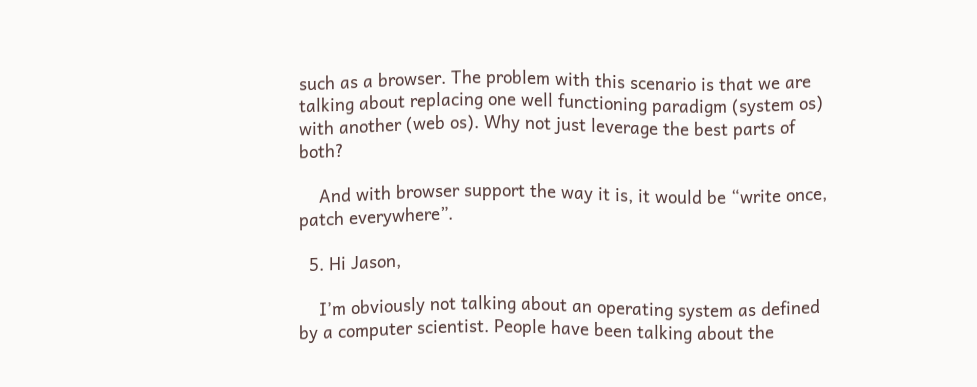such as a browser. The problem with this scenario is that we are talking about replacing one well functioning paradigm (system os) with another (web os). Why not just leverage the best parts of both?

    And with browser support the way it is, it would be “write once, patch everywhere”.

  5. Hi Jason,

    I’m obviously not talking about an operating system as defined by a computer scientist. People have been talking about the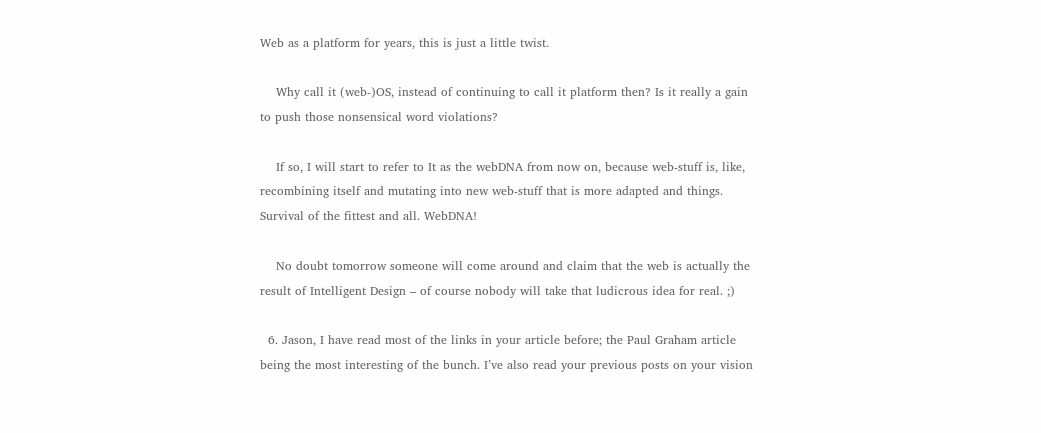Web as a platform for years, this is just a little twist.

    Why call it (web-)OS, instead of continuing to call it platform then? Is it really a gain to push those nonsensical word violations?

    If so, I will start to refer to It as the webDNA from now on, because web-stuff is, like, recombining itself and mutating into new web-stuff that is more adapted and things. Survival of the fittest and all. WebDNA!

    No doubt tomorrow someone will come around and claim that the web is actually the result of Intelligent Design – of course nobody will take that ludicrous idea for real. ;)

  6. Jason, I have read most of the links in your article before; the Paul Graham article being the most interesting of the bunch. I’ve also read your previous posts on your vision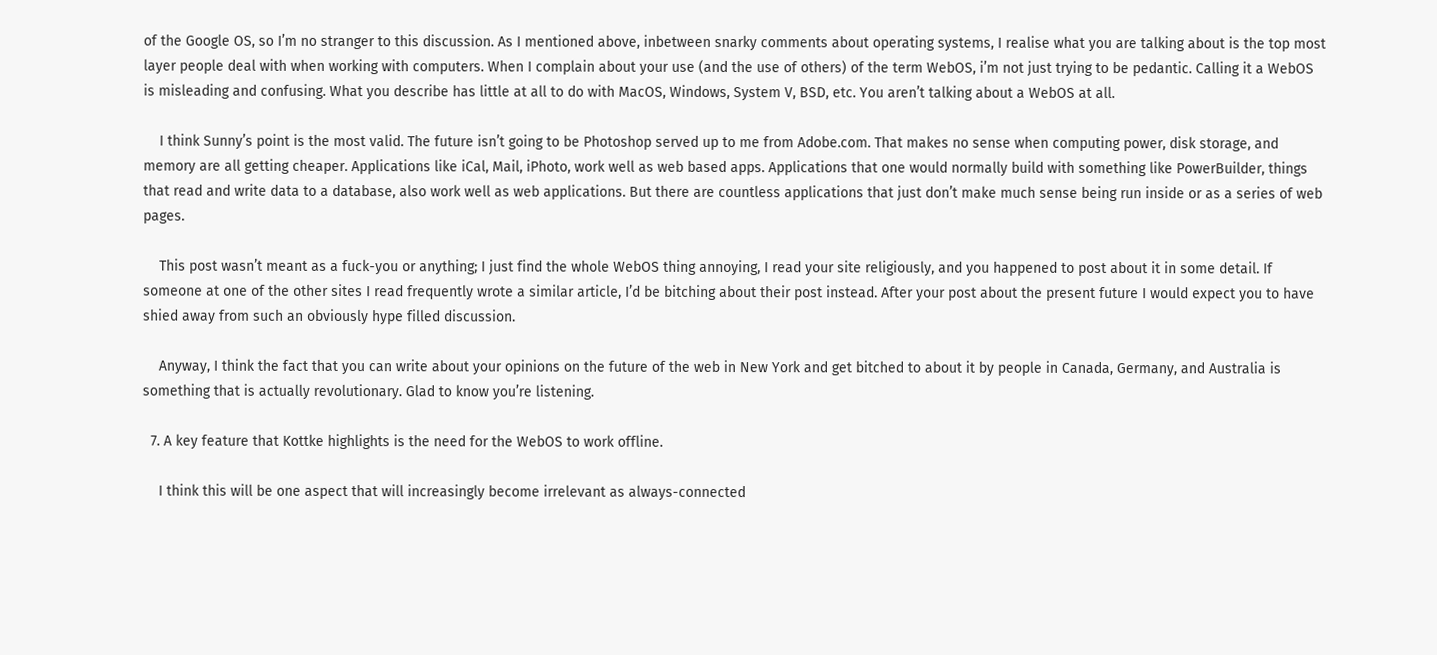of the Google OS, so I’m no stranger to this discussion. As I mentioned above, inbetween snarky comments about operating systems, I realise what you are talking about is the top most layer people deal with when working with computers. When I complain about your use (and the use of others) of the term WebOS, i’m not just trying to be pedantic. Calling it a WebOS is misleading and confusing. What you describe has little at all to do with MacOS, Windows, System V, BSD, etc. You aren’t talking about a WebOS at all.

    I think Sunny’s point is the most valid. The future isn’t going to be Photoshop served up to me from Adobe.com. That makes no sense when computing power, disk storage, and memory are all getting cheaper. Applications like iCal, Mail, iPhoto, work well as web based apps. Applications that one would normally build with something like PowerBuilder, things that read and write data to a database, also work well as web applications. But there are countless applications that just don’t make much sense being run inside or as a series of web pages.

    This post wasn’t meant as a fuck-you or anything; I just find the whole WebOS thing annoying, I read your site religiously, and you happened to post about it in some detail. If someone at one of the other sites I read frequently wrote a similar article, I’d be bitching about their post instead. After your post about the present future I would expect you to have shied away from such an obviously hype filled discussion.

    Anyway, I think the fact that you can write about your opinions on the future of the web in New York and get bitched to about it by people in Canada, Germany, and Australia is something that is actually revolutionary. Glad to know you’re listening.

  7. A key feature that Kottke highlights is the need for the WebOS to work offline.

    I think this will be one aspect that will increasingly become irrelevant as always-connected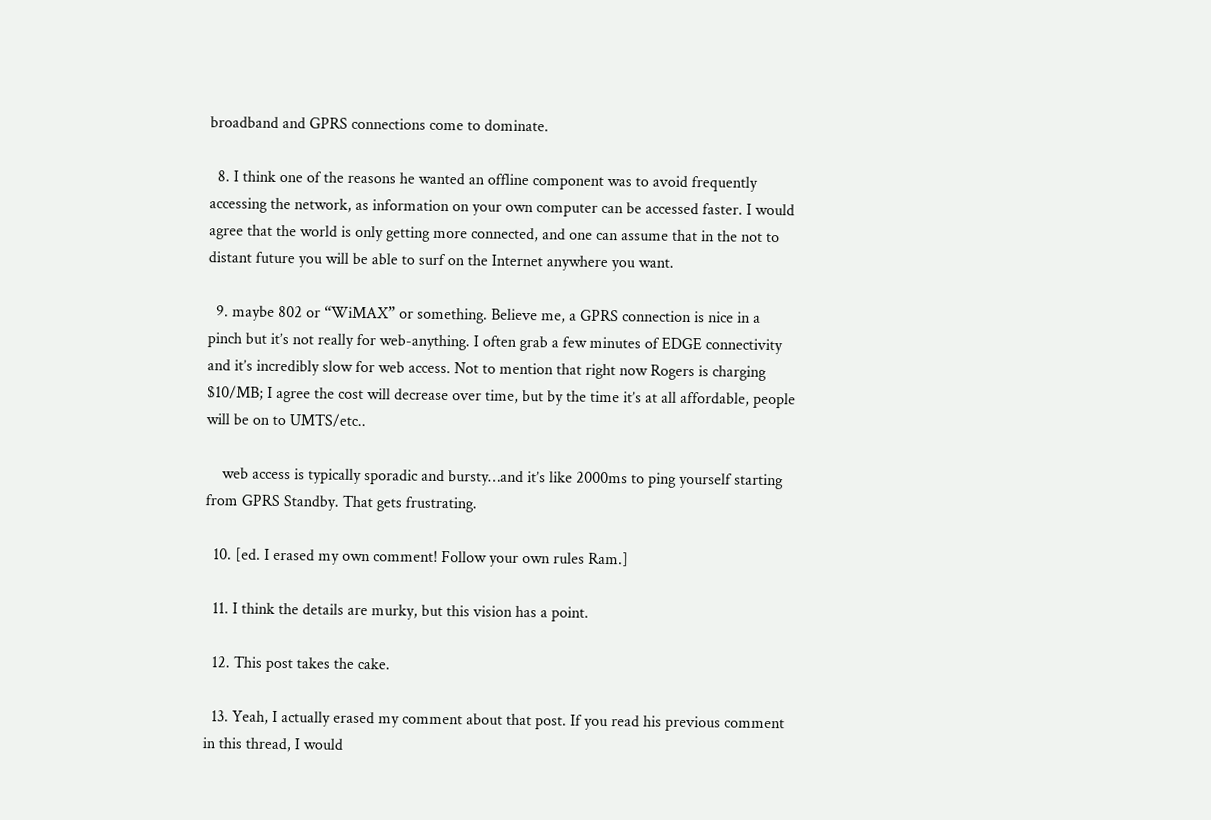broadband and GPRS connections come to dominate.

  8. I think one of the reasons he wanted an offline component was to avoid frequently accessing the network, as information on your own computer can be accessed faster. I would agree that the world is only getting more connected, and one can assume that in the not to distant future you will be able to surf on the Internet anywhere you want.

  9. maybe 802 or “WiMAX” or something. Believe me, a GPRS connection is nice in a pinch but it’s not really for web-anything. I often grab a few minutes of EDGE connectivity and it’s incredibly slow for web access. Not to mention that right now Rogers is charging $10/MB; I agree the cost will decrease over time, but by the time it’s at all affordable, people will be on to UMTS/etc..

    web access is typically sporadic and bursty…and it’s like 2000ms to ping yourself starting from GPRS Standby. That gets frustrating.

  10. [ed. I erased my own comment! Follow your own rules Ram.]

  11. I think the details are murky, but this vision has a point.

  12. This post takes the cake.

  13. Yeah, I actually erased my comment about that post. If you read his previous comment in this thread, I would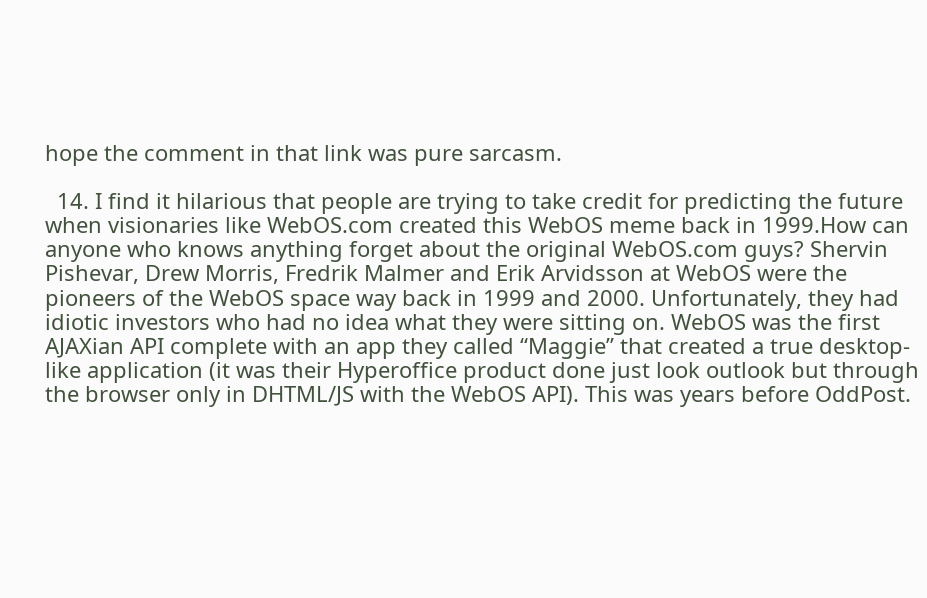hope the comment in that link was pure sarcasm.

  14. I find it hilarious that people are trying to take credit for predicting the future when visionaries like WebOS.com created this WebOS meme back in 1999.How can anyone who knows anything forget about the original WebOS.com guys? Shervin Pishevar, Drew Morris, Fredrik Malmer and Erik Arvidsson at WebOS were the pioneers of the WebOS space way back in 1999 and 2000. Unfortunately, they had idiotic investors who had no idea what they were sitting on. WebOS was the first AJAXian API complete with an app they called “Maggie” that created a true desktop-like application (it was their Hyperoffice product done just look outlook but through the browser only in DHTML/JS with the WebOS API). This was years before OddPost.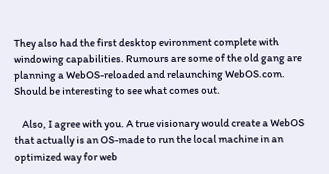They also had the first desktop evironment complete with windowing capabilities. Rumours are some of the old gang are planning a WebOS-reloaded and relaunching WebOS.com. Should be interesting to see what comes out.

    Also, I agree with you. A true visionary would create a WebOS that actually is an OS-made to run the local machine in an optimized way for web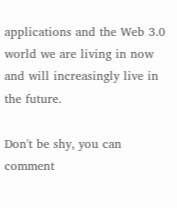applications and the Web 3.0 world we are living in now and will increasingly live in the future.

Don't be shy, you can comment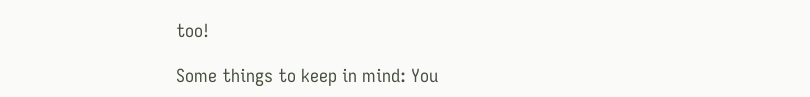too!

Some things to keep in mind: You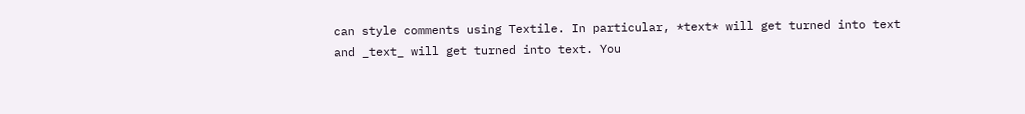can style comments using Textile. In particular, *text* will get turned into text and _text_ will get turned into text. You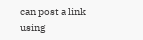can post a link using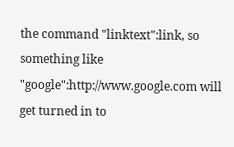the command "linktext":link, so something like "google":http://www.google.com will get turned in to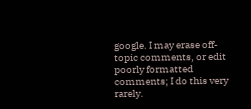google. I may erase off-topic comments, or edit poorly formatted comments; I do this very rarely.